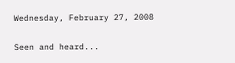Wednesday, February 27, 2008

Seen and heard...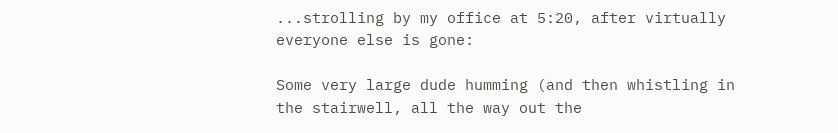...strolling by my office at 5:20, after virtually everyone else is gone:

Some very large dude humming (and then whistling in the stairwell, all the way out the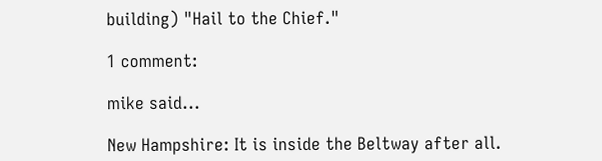building) "Hail to the Chief."

1 comment:

mike said...

New Hampshire: It is inside the Beltway after all.